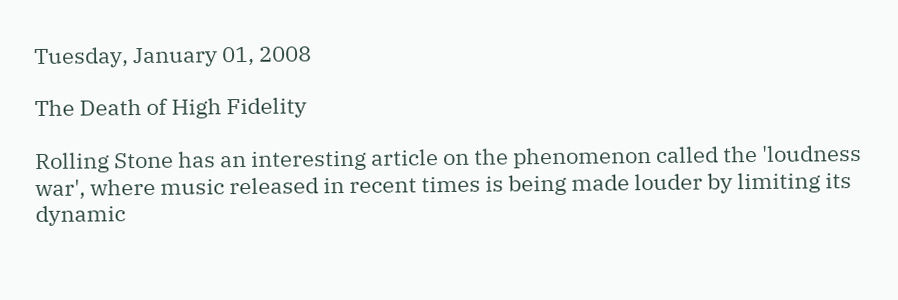Tuesday, January 01, 2008

The Death of High Fidelity

Rolling Stone has an interesting article on the phenomenon called the 'loudness war', where music released in recent times is being made louder by limiting its dynamic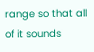range so that all of it sounds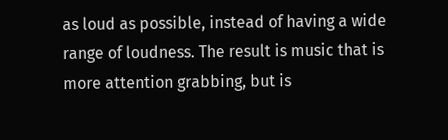as loud as possible, instead of having a wide range of loudness. The result is music that is more attention grabbing, but is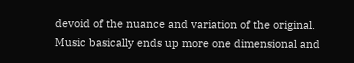devoid of the nuance and variation of the original. Music basically ends up more one dimensional and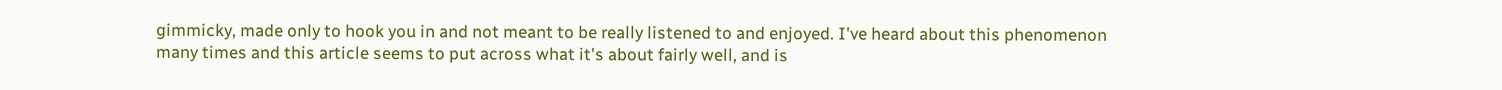gimmicky, made only to hook you in and not meant to be really listened to and enjoyed. I've heard about this phenomenon many times and this article seems to put across what it's about fairly well, and is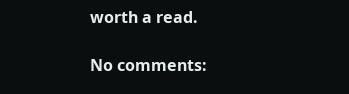worth a read.

No comments: